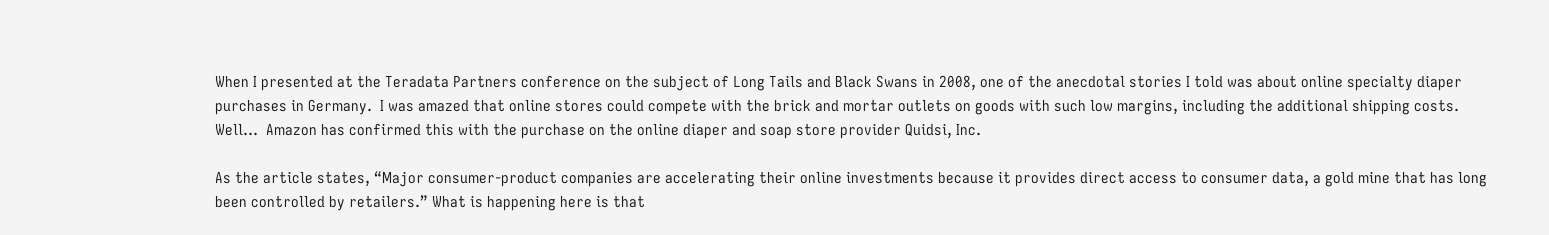When I presented at the Teradata Partners conference on the subject of Long Tails and Black Swans in 2008, one of the anecdotal stories I told was about online specialty diaper purchases in Germany.  I was amazed that online stores could compete with the brick and mortar outlets on goods with such low margins, including the additional shipping costs.  Well…  Amazon has confirmed this with the purchase on the online diaper and soap store provider Quidsi, Inc.

As the article states, “Major consumer-product companies are accelerating their online investments because it provides direct access to consumer data, a gold mine that has long been controlled by retailers.” What is happening here is that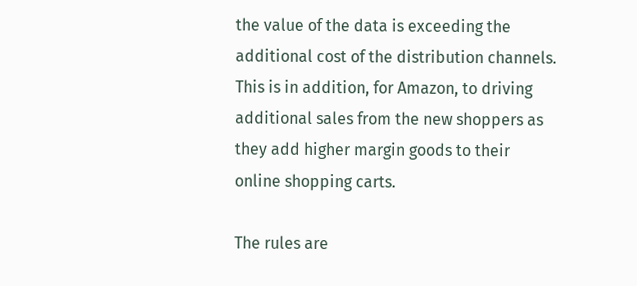the value of the data is exceeding the additional cost of the distribution channels.  This is in addition, for Amazon, to driving additional sales from the new shoppers as they add higher margin goods to their online shopping carts.

The rules are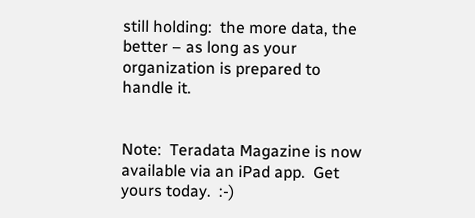still holding:  the more data, the better – as long as your organization is prepared to handle it.


Note:  Teradata Magazine is now available via an iPad app.  Get yours today.  :-)